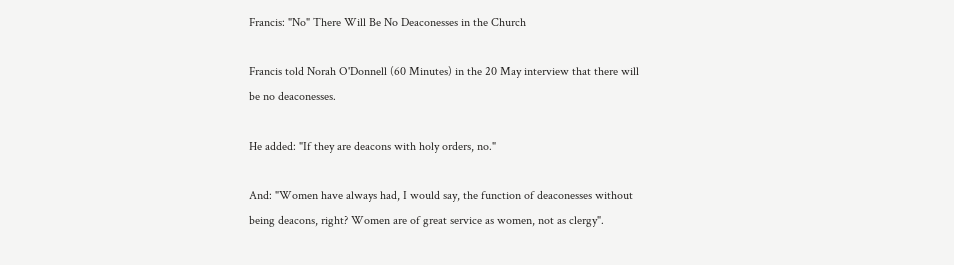Francis: "No" There Will Be No Deaconesses in the Church

Francis told Norah O'Donnell (60 Minutes) in the 20 May interview that there will be no deaconesses.

He added: "If they are deacons with holy orders, no."

And: "Women have always had, I would say, the function of deaconesses without being deacons, right? Women are of great service as women, not as clergy".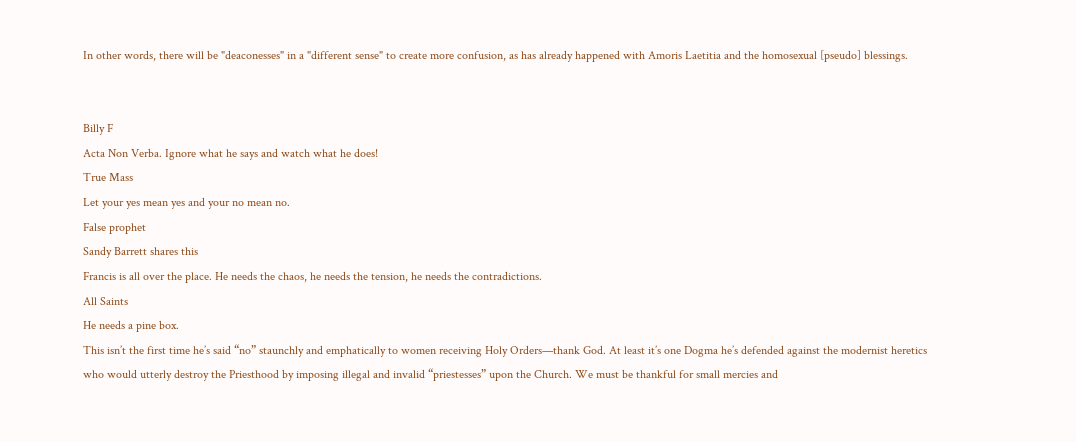In other words, there will be "deaconesses" in a "different sense" to create more confusion, as has already happened with Amoris Laetitia and the homosexual [pseudo] blessings.


Billy F
Acta Non Verba. Ignore what he says and watch what he does!
True Mass
Let your yes mean yes and your no mean no.
False prophet
Sandy Barrett shares this
Francis is all over the place. He needs the chaos, he needs the tension, he needs the contradictions.
All Saints
He needs a pine box.
This isn’t the first time he’s said “no” staunchly and emphatically to women receiving Holy Orders—thank God. At least it’s one Dogma he’s defended against the modernist heretics who would utterly destroy the Priesthood by imposing illegal and invalid “priestesses” upon the Church. We must be thankful for small mercies and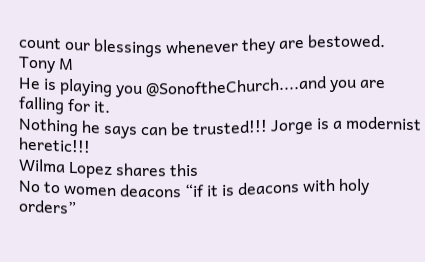count our blessings whenever they are bestowed.
Tony M
He is playing you @SonoftheChurch....and you are falling for it.
Nothing he says can be trusted!!! Jorge is a modernist heretic!!!
Wilma Lopez shares this
No to women deacons “if it is deacons with holy orders”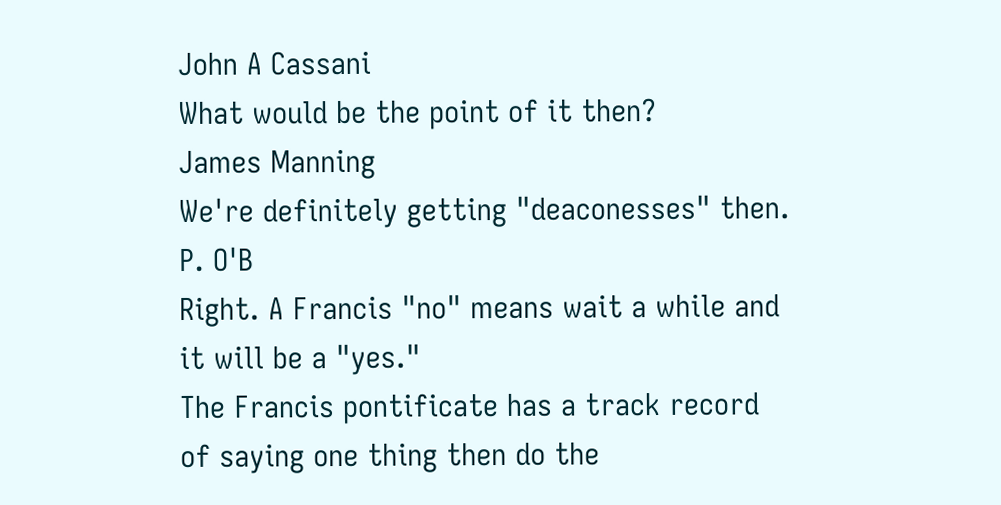John A Cassani
What would be the point of it then?
James Manning
We're definitely getting "deaconesses" then.
P. O'B
Right. A Francis "no" means wait a while and it will be a "yes."
The Francis pontificate has a track record of saying one thing then do the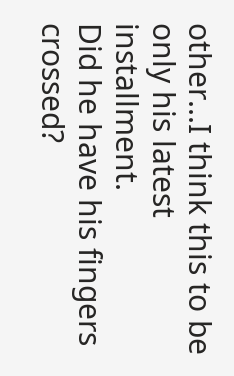other...I think this to be only his latest installment.
Did he have his fingers crossed?